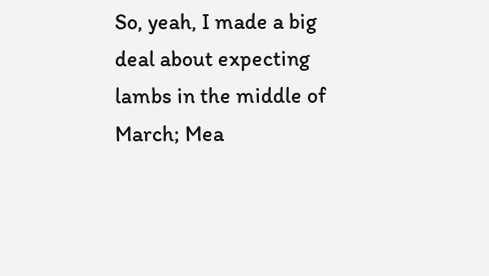So, yeah, I made a big deal about expecting lambs in the middle of March; Mea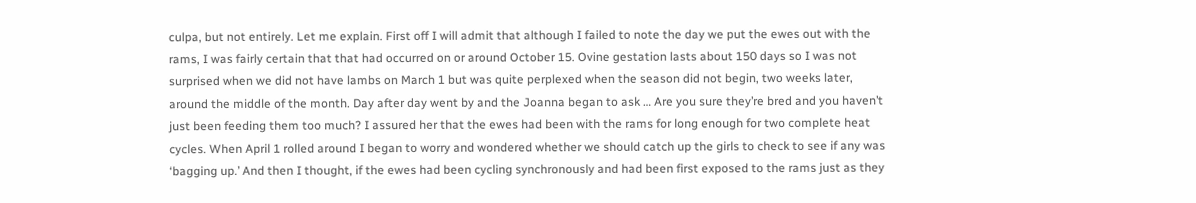culpa, but not entirely. Let me explain. First off I will admit that although I failed to note the day we put the ewes out with the rams, I was fairly certain that that had occurred on or around October 15. Ovine gestation lasts about 150 days so I was not surprised when we did not have lambs on March 1 but was quite perplexed when the season did not begin, two weeks later, around the middle of the month. Day after day went by and the Joanna began to ask … Are you sure they’re bred and you haven’t just been feeding them too much? I assured her that the ewes had been with the rams for long enough for two complete heat cycles. When April 1 rolled around I began to worry and wondered whether we should catch up the girls to check to see if any was ‘bagging up.’ And then I thought, if the ewes had been cycling synchronously and had been first exposed to the rams just as they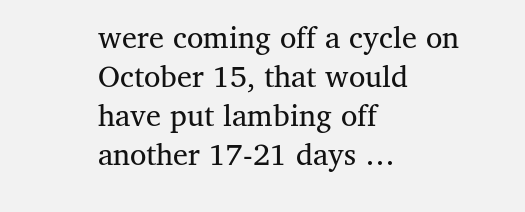were coming off a cycle on October 15, that would have put lambing off another 17-21 days …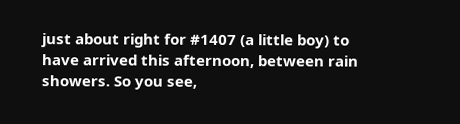just about right for #1407 (a little boy) to have arrived this afternoon, between rain showers. So you see,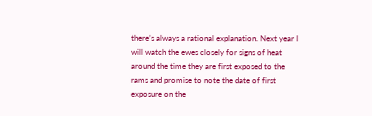there’s always a rational explanation. Next year I will watch the ewes closely for signs of heat around the time they are first exposed to the rams and promise to note the date of first exposure on the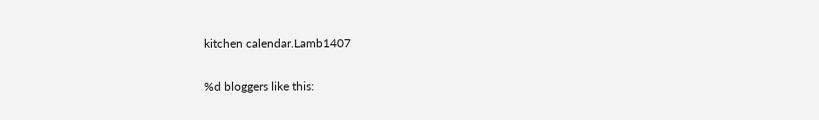kitchen calendar.Lamb1407

%d bloggers like this: